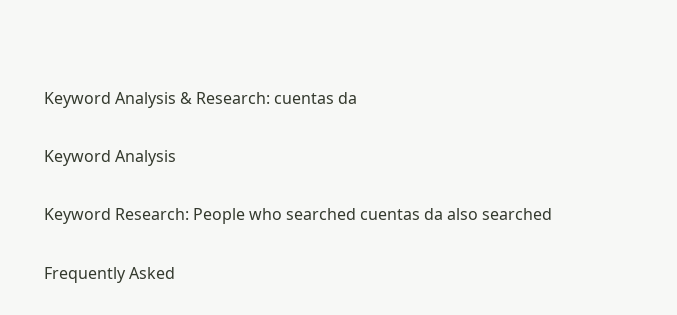Keyword Analysis & Research: cuentas da

Keyword Analysis

Keyword Research: People who searched cuentas da also searched

Frequently Asked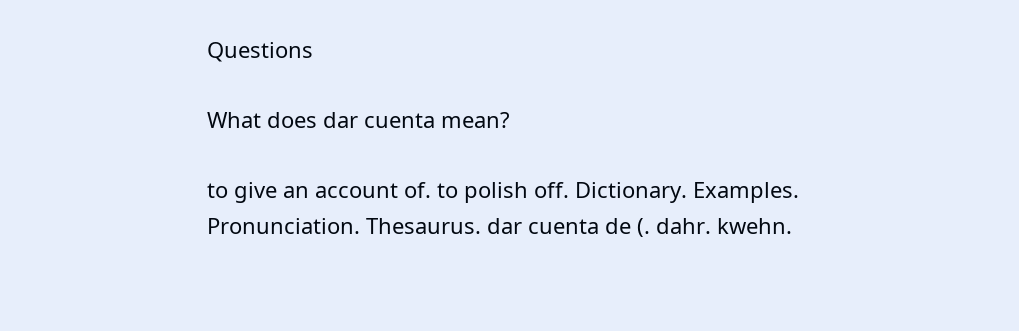Questions

What does dar cuenta mean?

to give an account of. to polish off. Dictionary. Examples. Pronunciation. Thesaurus. dar cuenta de (. dahr. kwehn.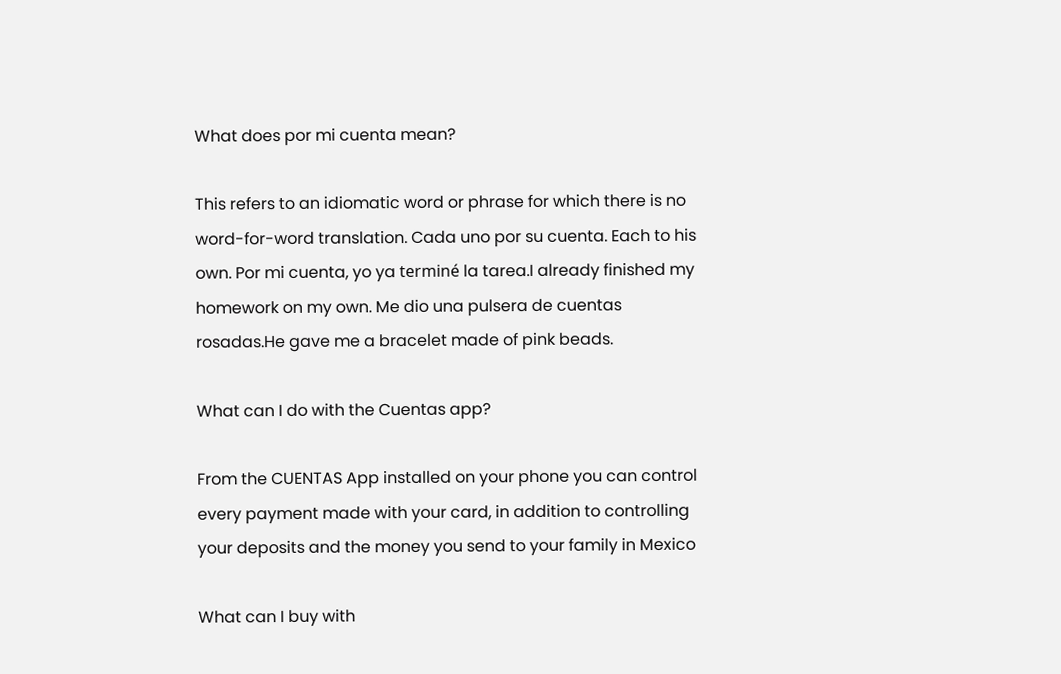What does por mi cuenta mean?

This refers to an idiomatic word or phrase for which there is no word-for-word translation. Cada uno por su cuenta. Each to his own. Por mi cuenta, yo ya terminé la tarea.I already finished my homework on my own. Me dio una pulsera de cuentas rosadas.He gave me a bracelet made of pink beads.

What can I do with the Cuentas app?

From the CUENTAS App installed on your phone you can control every payment made with your card, in addition to controlling your deposits and the money you send to your family in Mexico

What can I buy with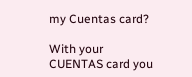my Cuentas card?

With your CUENTAS card you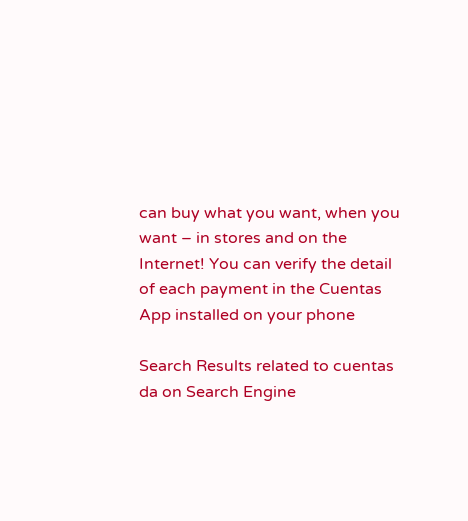can buy what you want, when you want – in stores and on the Internet! You can verify the detail of each payment in the Cuentas App installed on your phone

Search Results related to cuentas da on Search Engine